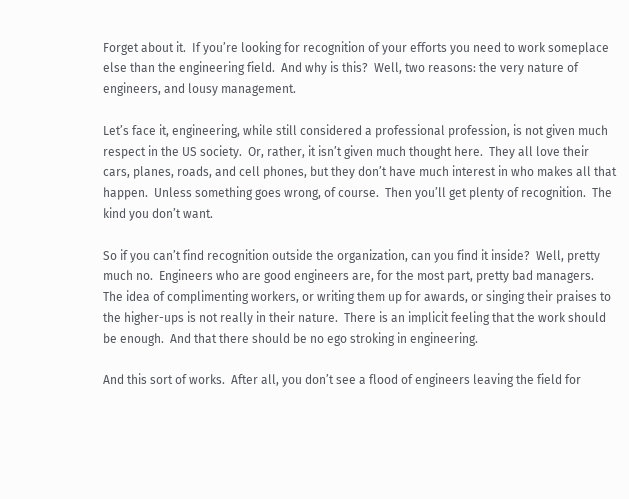Forget about it.  If you’re looking for recognition of your efforts you need to work someplace else than the engineering field.  And why is this?  Well, two reasons: the very nature of engineers, and lousy management.

Let’s face it, engineering, while still considered a professional profession, is not given much respect in the US society.  Or, rather, it isn’t given much thought here.  They all love their cars, planes, roads, and cell phones, but they don’t have much interest in who makes all that happen.  Unless something goes wrong, of course.  Then you’ll get plenty of recognition.  The kind you don’t want.

So if you can’t find recognition outside the organization, can you find it inside?  Well, pretty much no.  Engineers who are good engineers are, for the most part, pretty bad managers.  The idea of complimenting workers, or writing them up for awards, or singing their praises to the higher-ups is not really in their nature.  There is an implicit feeling that the work should be enough.  And that there should be no ego stroking in engineering.

And this sort of works.  After all, you don’t see a flood of engineers leaving the field for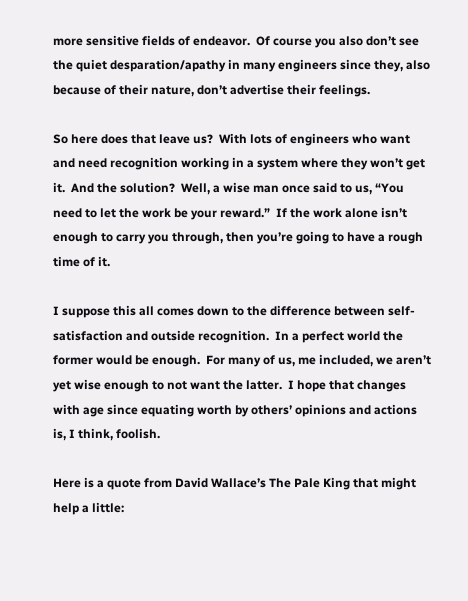more sensitive fields of endeavor.  Of course you also don’t see the quiet desparation/apathy in many engineers since they, also because of their nature, don’t advertise their feelings.

So here does that leave us?  With lots of engineers who want and need recognition working in a system where they won’t get it.  And the solution?  Well, a wise man once said to us, “You need to let the work be your reward.”  If the work alone isn’t enough to carry you through, then you’re going to have a rough time of it.

I suppose this all comes down to the difference between self-satisfaction and outside recognition.  In a perfect world the former would be enough.  For many of us, me included, we aren’t yet wise enough to not want the latter.  I hope that changes with age since equating worth by others’ opinions and actions is, I think, foolish.

Here is a quote from David Wallace’s The Pale King that might help a little: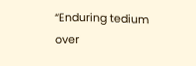“Enduring tedium over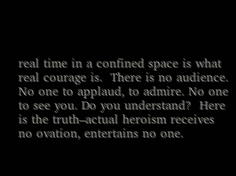real time in a confined space is what real courage is.  There is no audience.  No one to applaud, to admire. No one to see you. Do you understand?  Here is the truth–actual heroism receives no ovation, entertains no one.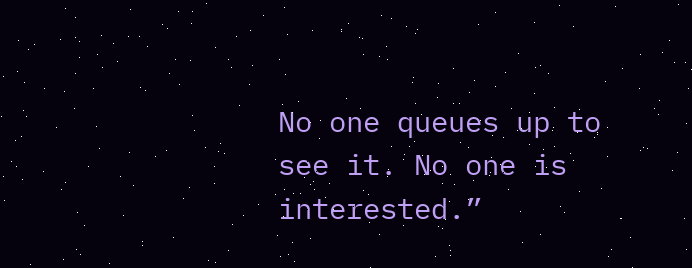No one queues up to see it. No one is interested.”